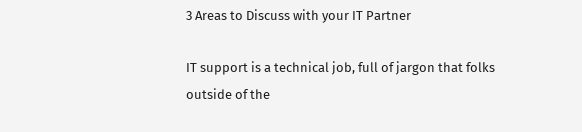3 Areas to Discuss with your IT Partner

IT support is a technical job, full of jargon that folks outside of the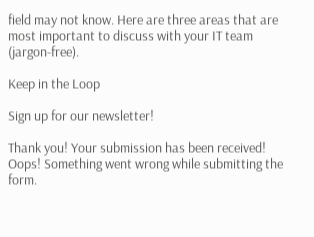field may not know. Here are three areas that are most important to discuss with your IT team (jargon-free).

Keep in the Loop

Sign up for our newsletter!

Thank you! Your submission has been received!
Oops! Something went wrong while submitting the form.